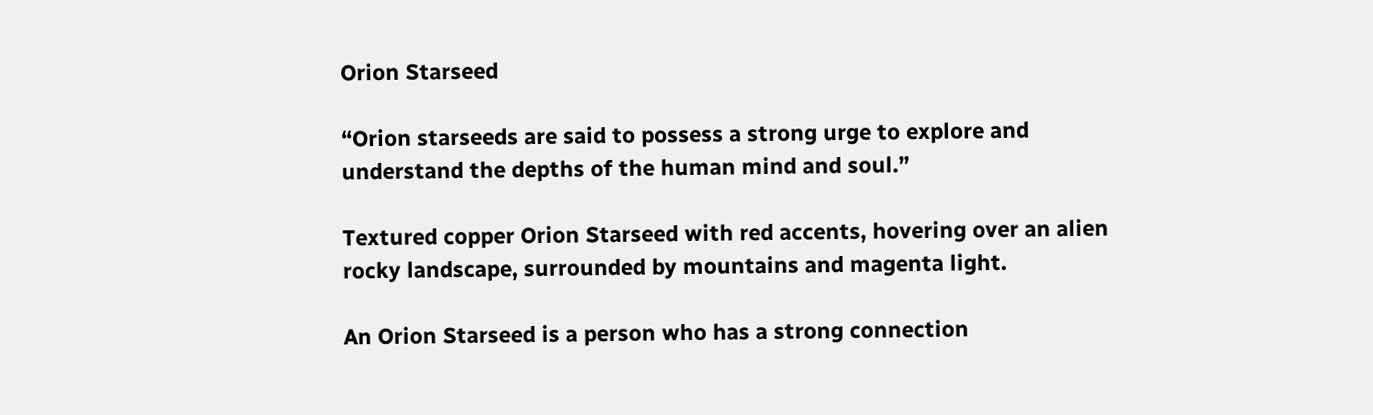Orion Starseed

“Orion starseeds are said to possess a strong urge to explore and understand the depths of the human mind and soul.”

Textured copper Orion Starseed with red accents, hovering over an alien rocky landscape, surrounded by mountains and magenta light.

An Orion Starseed is a person who has a strong connection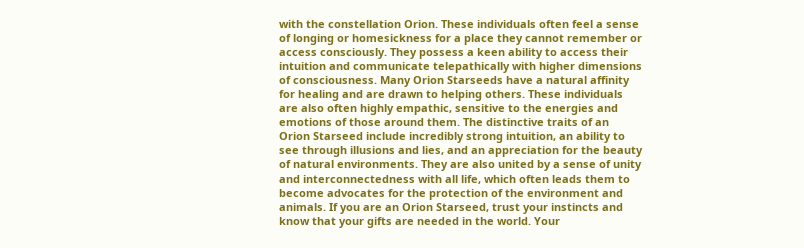with the constellation Orion. These individuals often feel a sense of longing or homesickness for a place they cannot remember or access consciously. They possess a keen ability to access their intuition and communicate telepathically with higher dimensions of consciousness. Many Orion Starseeds have a natural affinity for healing and are drawn to helping others. These individuals are also often highly empathic, sensitive to the energies and emotions of those around them. The distinctive traits of an Orion Starseed include incredibly strong intuition, an ability to see through illusions and lies, and an appreciation for the beauty of natural environments. They are also united by a sense of unity and interconnectedness with all life, which often leads them to become advocates for the protection of the environment and animals. If you are an Orion Starseed, trust your instincts and know that your gifts are needed in the world. Your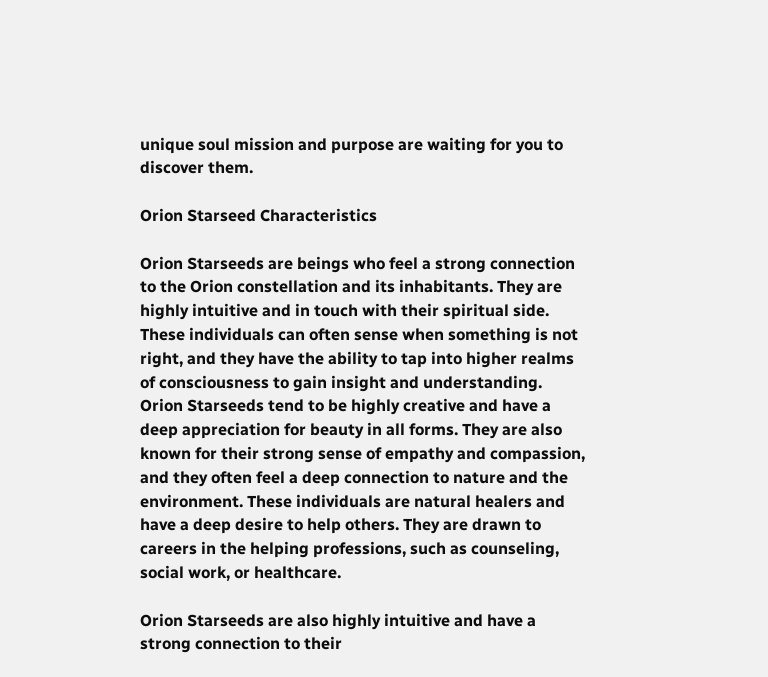unique soul mission and purpose are waiting for you to discover them.

Orion Starseed Characteristics

Orion Starseeds are beings who feel a strong connection to the Orion constellation and its inhabitants. They are highly intuitive and in touch with their spiritual side. These individuals can often sense when something is not right, and they have the ability to tap into higher realms of consciousness to gain insight and understanding. Orion Starseeds tend to be highly creative and have a deep appreciation for beauty in all forms. They are also known for their strong sense of empathy and compassion, and they often feel a deep connection to nature and the environment. These individuals are natural healers and have a deep desire to help others. They are drawn to careers in the helping professions, such as counseling, social work, or healthcare.

Orion Starseeds are also highly intuitive and have a strong connection to their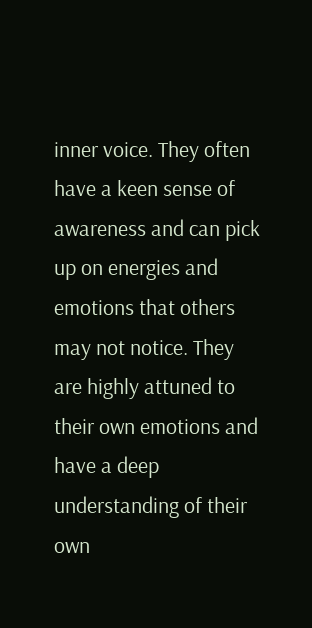inner voice. They often have a keen sense of awareness and can pick up on energies and emotions that others may not notice. They are highly attuned to their own emotions and have a deep understanding of their own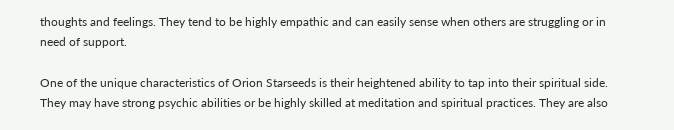thoughts and feelings. They tend to be highly empathic and can easily sense when others are struggling or in need of support.

One of the unique characteristics of Orion Starseeds is their heightened ability to tap into their spiritual side. They may have strong psychic abilities or be highly skilled at meditation and spiritual practices. They are also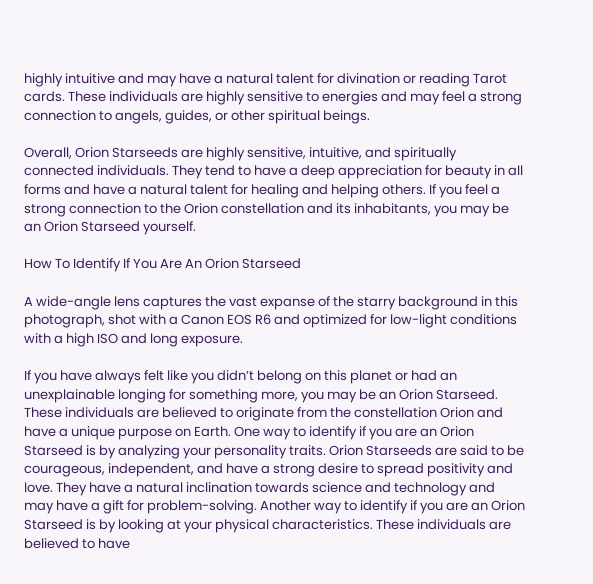highly intuitive and may have a natural talent for divination or reading Tarot cards. These individuals are highly sensitive to energies and may feel a strong connection to angels, guides, or other spiritual beings.

Overall, Orion Starseeds are highly sensitive, intuitive, and spiritually connected individuals. They tend to have a deep appreciation for beauty in all forms and have a natural talent for healing and helping others. If you feel a strong connection to the Orion constellation and its inhabitants, you may be an Orion Starseed yourself.

How To Identify If You Are An Orion Starseed

A wide-angle lens captures the vast expanse of the starry background in this photograph, shot with a Canon EOS R6 and optimized for low-light conditions with a high ISO and long exposure.

If you have always felt like you didn’t belong on this planet or had an unexplainable longing for something more, you may be an Orion Starseed. These individuals are believed to originate from the constellation Orion and have a unique purpose on Earth. One way to identify if you are an Orion Starseed is by analyzing your personality traits. Orion Starseeds are said to be courageous, independent, and have a strong desire to spread positivity and love. They have a natural inclination towards science and technology and may have a gift for problem-solving. Another way to identify if you are an Orion Starseed is by looking at your physical characteristics. These individuals are believed to have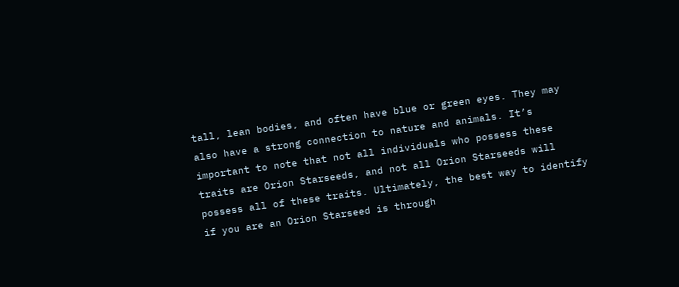tall, lean bodies, and often have blue or green eyes. They may also have a strong connection to nature and animals. It’s important to note that not all individuals who possess these traits are Orion Starseeds, and not all Orion Starseeds will possess all of these traits. Ultimately, the best way to identify if you are an Orion Starseed is through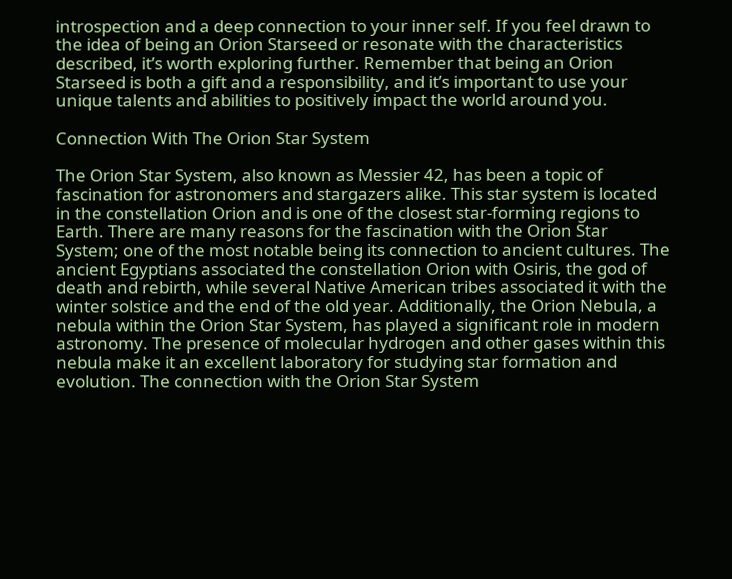introspection and a deep connection to your inner self. If you feel drawn to the idea of being an Orion Starseed or resonate with the characteristics described, it’s worth exploring further. Remember that being an Orion Starseed is both a gift and a responsibility, and it’s important to use your unique talents and abilities to positively impact the world around you.

Connection With The Orion Star System

The Orion Star System, also known as Messier 42, has been a topic of fascination for astronomers and stargazers alike. This star system is located in the constellation Orion and is one of the closest star-forming regions to Earth. There are many reasons for the fascination with the Orion Star System; one of the most notable being its connection to ancient cultures. The ancient Egyptians associated the constellation Orion with Osiris, the god of death and rebirth, while several Native American tribes associated it with the winter solstice and the end of the old year. Additionally, the Orion Nebula, a nebula within the Orion Star System, has played a significant role in modern astronomy. The presence of molecular hydrogen and other gases within this nebula make it an excellent laboratory for studying star formation and evolution. The connection with the Orion Star System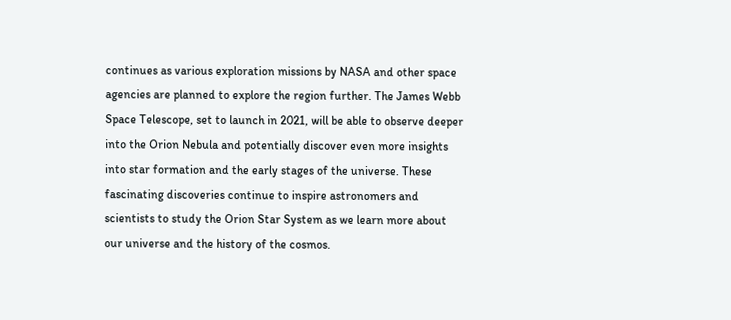continues as various exploration missions by NASA and other space agencies are planned to explore the region further. The James Webb Space Telescope, set to launch in 2021, will be able to observe deeper into the Orion Nebula and potentially discover even more insights into star formation and the early stages of the universe. These fascinating discoveries continue to inspire astronomers and scientists to study the Orion Star System as we learn more about our universe and the history of the cosmos.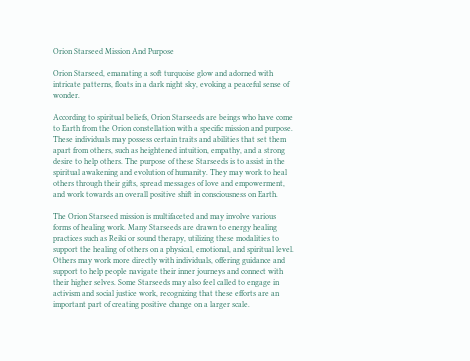Orion Starseed Mission And Purpose

Orion Starseed, emanating a soft turquoise glow and adorned with intricate patterns, floats in a dark night sky, evoking a peaceful sense of wonder.

According to spiritual beliefs, Orion Starseeds are beings who have come to Earth from the Orion constellation with a specific mission and purpose. These individuals may possess certain traits and abilities that set them apart from others, such as heightened intuition, empathy, and a strong desire to help others. The purpose of these Starseeds is to assist in the spiritual awakening and evolution of humanity. They may work to heal others through their gifts, spread messages of love and empowerment, and work towards an overall positive shift in consciousness on Earth.

The Orion Starseed mission is multifaceted and may involve various forms of healing work. Many Starseeds are drawn to energy healing practices such as Reiki or sound therapy, utilizing these modalities to support the healing of others on a physical, emotional, and spiritual level. Others may work more directly with individuals, offering guidance and support to help people navigate their inner journeys and connect with their higher selves. Some Starseeds may also feel called to engage in activism and social justice work, recognizing that these efforts are an important part of creating positive change on a larger scale.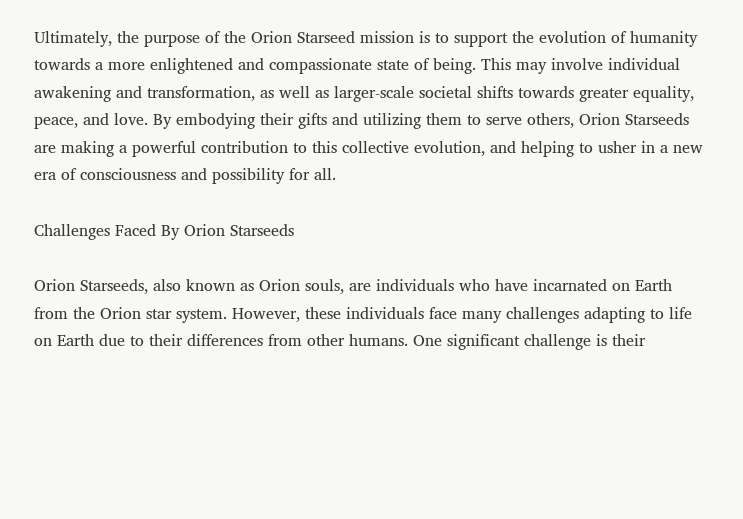Ultimately, the purpose of the Orion Starseed mission is to support the evolution of humanity towards a more enlightened and compassionate state of being. This may involve individual awakening and transformation, as well as larger-scale societal shifts towards greater equality, peace, and love. By embodying their gifts and utilizing them to serve others, Orion Starseeds are making a powerful contribution to this collective evolution, and helping to usher in a new era of consciousness and possibility for all.

Challenges Faced By Orion Starseeds

Orion Starseeds, also known as Orion souls, are individuals who have incarnated on Earth from the Orion star system. However, these individuals face many challenges adapting to life on Earth due to their differences from other humans. One significant challenge is their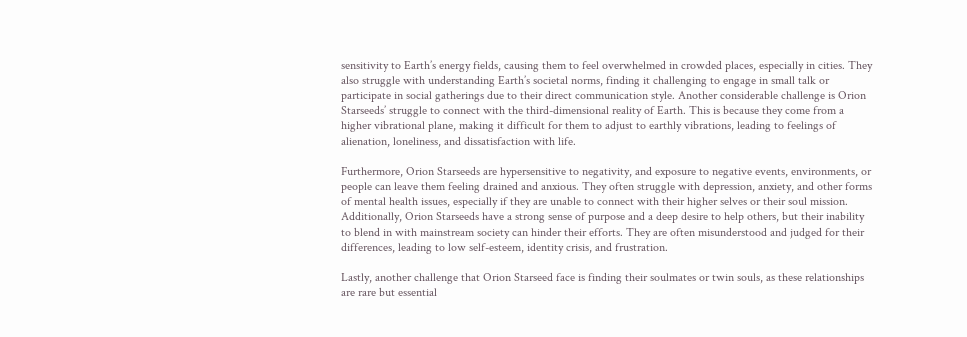sensitivity to Earth’s energy fields, causing them to feel overwhelmed in crowded places, especially in cities. They also struggle with understanding Earth’s societal norms, finding it challenging to engage in small talk or participate in social gatherings due to their direct communication style. Another considerable challenge is Orion Starseeds’ struggle to connect with the third-dimensional reality of Earth. This is because they come from a higher vibrational plane, making it difficult for them to adjust to earthly vibrations, leading to feelings of alienation, loneliness, and dissatisfaction with life.

Furthermore, Orion Starseeds are hypersensitive to negativity, and exposure to negative events, environments, or people can leave them feeling drained and anxious. They often struggle with depression, anxiety, and other forms of mental health issues, especially if they are unable to connect with their higher selves or their soul mission. Additionally, Orion Starseeds have a strong sense of purpose and a deep desire to help others, but their inability to blend in with mainstream society can hinder their efforts. They are often misunderstood and judged for their differences, leading to low self-esteem, identity crisis, and frustration.

Lastly, another challenge that Orion Starseed face is finding their soulmates or twin souls, as these relationships are rare but essential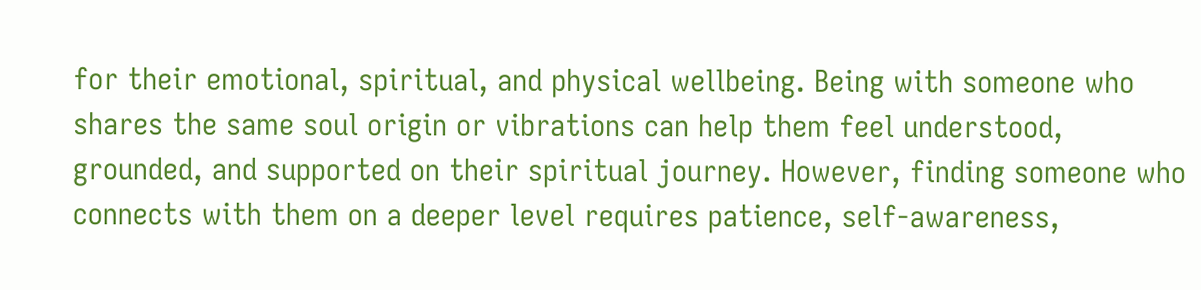for their emotional, spiritual, and physical wellbeing. Being with someone who shares the same soul origin or vibrations can help them feel understood, grounded, and supported on their spiritual journey. However, finding someone who connects with them on a deeper level requires patience, self-awareness,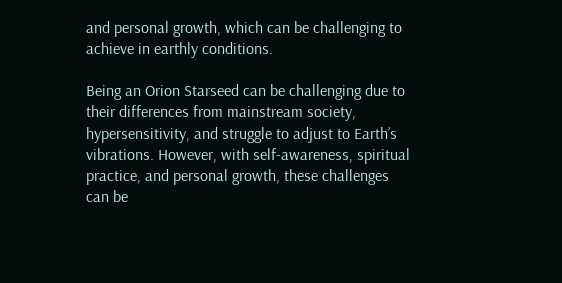and personal growth, which can be challenging to achieve in earthly conditions.

Being an Orion Starseed can be challenging due to their differences from mainstream society, hypersensitivity, and struggle to adjust to Earth’s vibrations. However, with self-awareness, spiritual practice, and personal growth, these challenges can be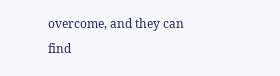overcome, and they can find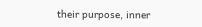their purpose, inner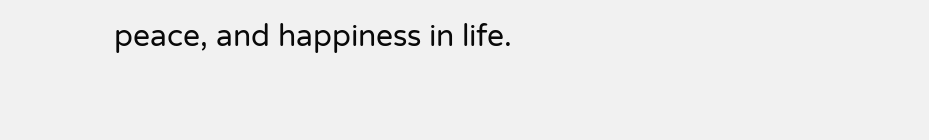peace, and happiness in life.